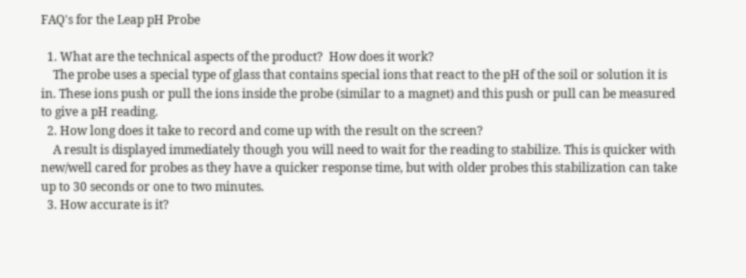FAQ's for the Leap pH Probe

  1. What are the technical aspects of the product?  How does it work?
    The probe uses a special type of glass that contains special ions that react to the pH of the soil or solution it is in. These ions push or pull the ions inside the probe (similar to a magnet) and this push or pull can be measured to give a pH reading.
  2. How long does it take to record and come up with the result on the screen?
    A result is displayed immediately though you will need to wait for the reading to stabilize. This is quicker with new/well cared for probes as they have a quicker response time, but with older probes this stabilization can take up to 30 seconds or one to two minutes.
  3. How accurate is it?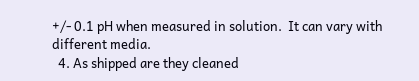+/- 0.1 pH when measured in solution.  It can vary with different media.
  4. As shipped are they cleaned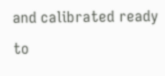and calibrated ready to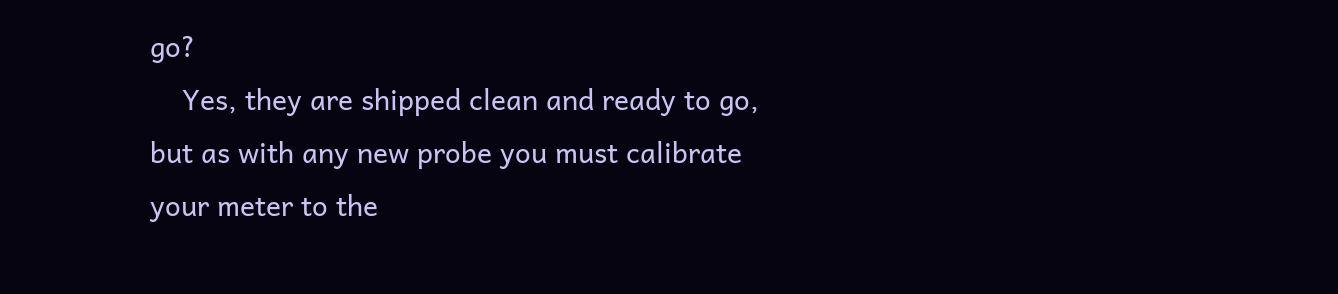go?
    Yes, they are shipped clean and ready to go, but as with any new probe you must calibrate your meter to the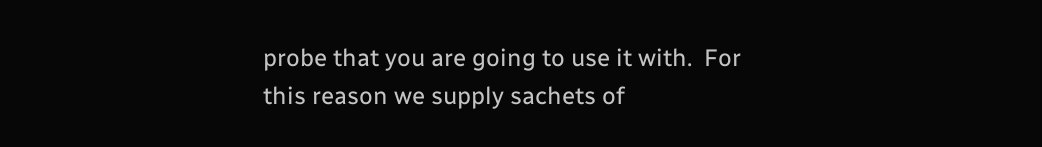probe that you are going to use it with.  For this reason we supply sachets of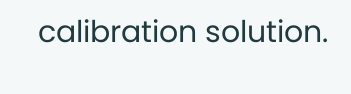calibration solution.